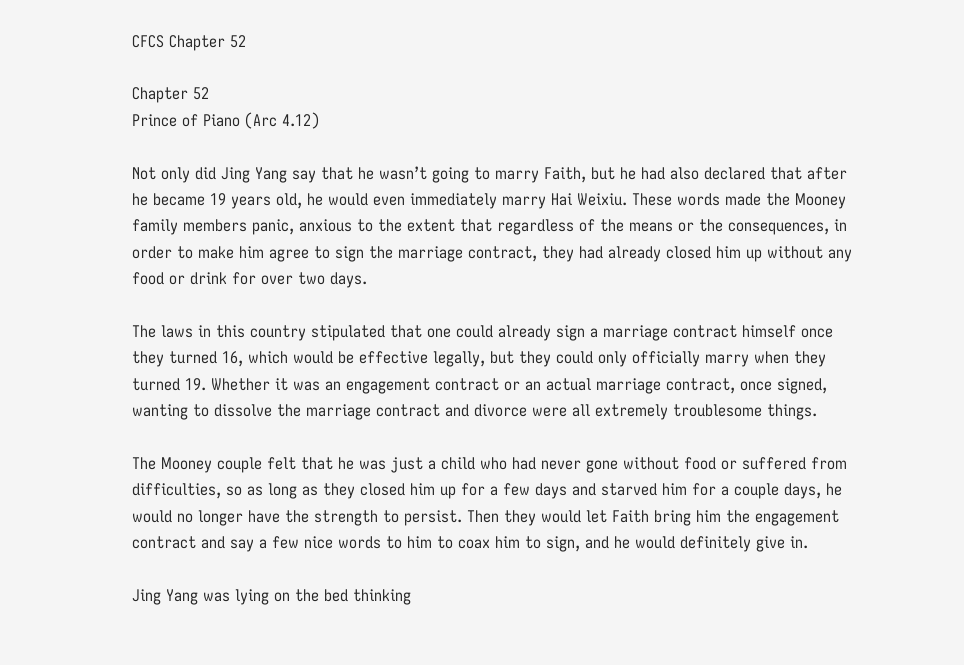CFCS Chapter 52

Chapter 52
Prince of Piano (Arc 4.12)

Not only did Jing Yang say that he wasn’t going to marry Faith, but he had also declared that after he became 19 years old, he would even immediately marry Hai Weixiu. These words made the Mooney family members panic, anxious to the extent that regardless of the means or the consequences, in order to make him agree to sign the marriage contract, they had already closed him up without any food or drink for over two days.

The laws in this country stipulated that one could already sign a marriage contract himself once they turned 16, which would be effective legally, but they could only officially marry when they turned 19. Whether it was an engagement contract or an actual marriage contract, once signed, wanting to dissolve the marriage contract and divorce were all extremely troublesome things.

The Mooney couple felt that he was just a child who had never gone without food or suffered from difficulties, so as long as they closed him up for a few days and starved him for a couple days, he would no longer have the strength to persist. Then they would let Faith bring him the engagement contract and say a few nice words to him to coax him to sign, and he would definitely give in.

Jing Yang was lying on the bed thinking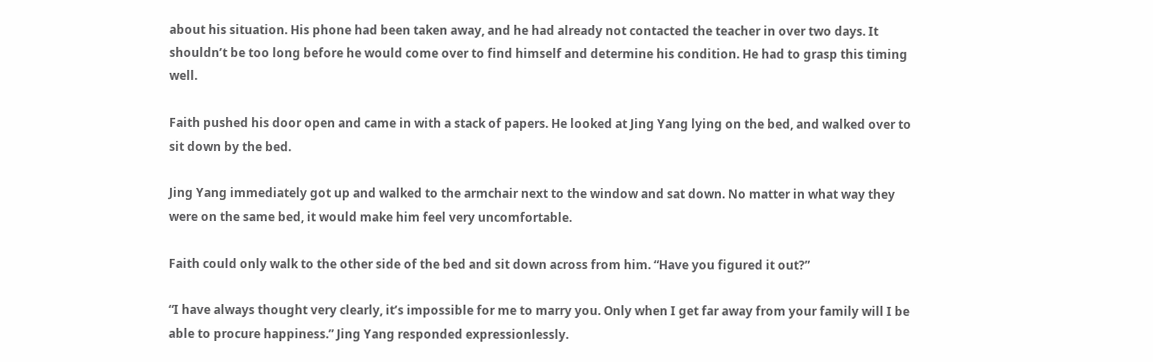about his situation. His phone had been taken away, and he had already not contacted the teacher in over two days. It shouldn’t be too long before he would come over to find himself and determine his condition. He had to grasp this timing well.

Faith pushed his door open and came in with a stack of papers. He looked at Jing Yang lying on the bed, and walked over to sit down by the bed.

Jing Yang immediately got up and walked to the armchair next to the window and sat down. No matter in what way they were on the same bed, it would make him feel very uncomfortable.

Faith could only walk to the other side of the bed and sit down across from him. “Have you figured it out?”

“I have always thought very clearly, it’s impossible for me to marry you. Only when I get far away from your family will I be able to procure happiness.” Jing Yang responded expressionlessly.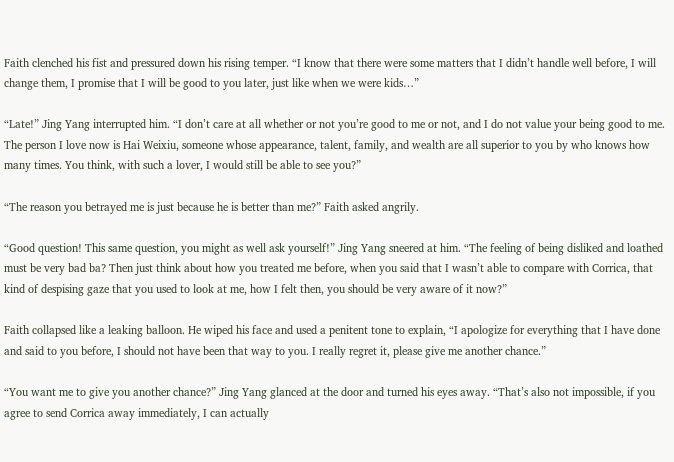Faith clenched his fist and pressured down his rising temper. “I know that there were some matters that I didn’t handle well before, I will change them, I promise that I will be good to you later, just like when we were kids…”

“Late!” Jing Yang interrupted him. “I don’t care at all whether or not you’re good to me or not, and I do not value your being good to me. The person I love now is Hai Weixiu, someone whose appearance, talent, family, and wealth are all superior to you by who knows how many times. You think, with such a lover, I would still be able to see you?”

“The reason you betrayed me is just because he is better than me?” Faith asked angrily.

“Good question! This same question, you might as well ask yourself!” Jing Yang sneered at him. “The feeling of being disliked and loathed must be very bad ba? Then just think about how you treated me before, when you said that I wasn’t able to compare with Corrica, that kind of despising gaze that you used to look at me, how I felt then, you should be very aware of it now?”

Faith collapsed like a leaking balloon. He wiped his face and used a penitent tone to explain, “I apologize for everything that I have done and said to you before, I should not have been that way to you. I really regret it, please give me another chance.”

“You want me to give you another chance?” Jing Yang glanced at the door and turned his eyes away. “That’s also not impossible, if you agree to send Corrica away immediately, I can actually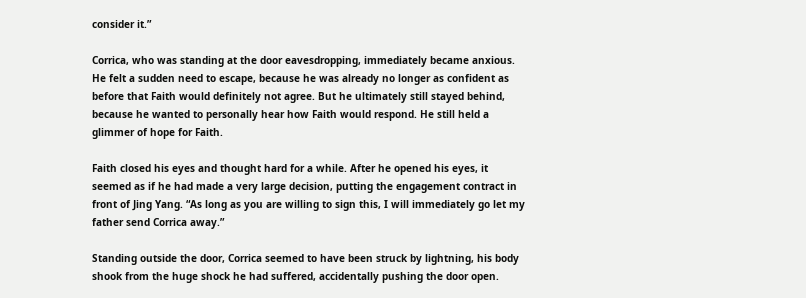consider it.”

Corrica, who was standing at the door eavesdropping, immediately became anxious. He felt a sudden need to escape, because he was already no longer as confident as before that Faith would definitely not agree. But he ultimately still stayed behind, because he wanted to personally hear how Faith would respond. He still held a glimmer of hope for Faith.

Faith closed his eyes and thought hard for a while. After he opened his eyes, it seemed as if he had made a very large decision, putting the engagement contract in front of Jing Yang. “As long as you are willing to sign this, I will immediately go let my father send Corrica away.”

Standing outside the door, Corrica seemed to have been struck by lightning, his body shook from the huge shock he had suffered, accidentally pushing the door open.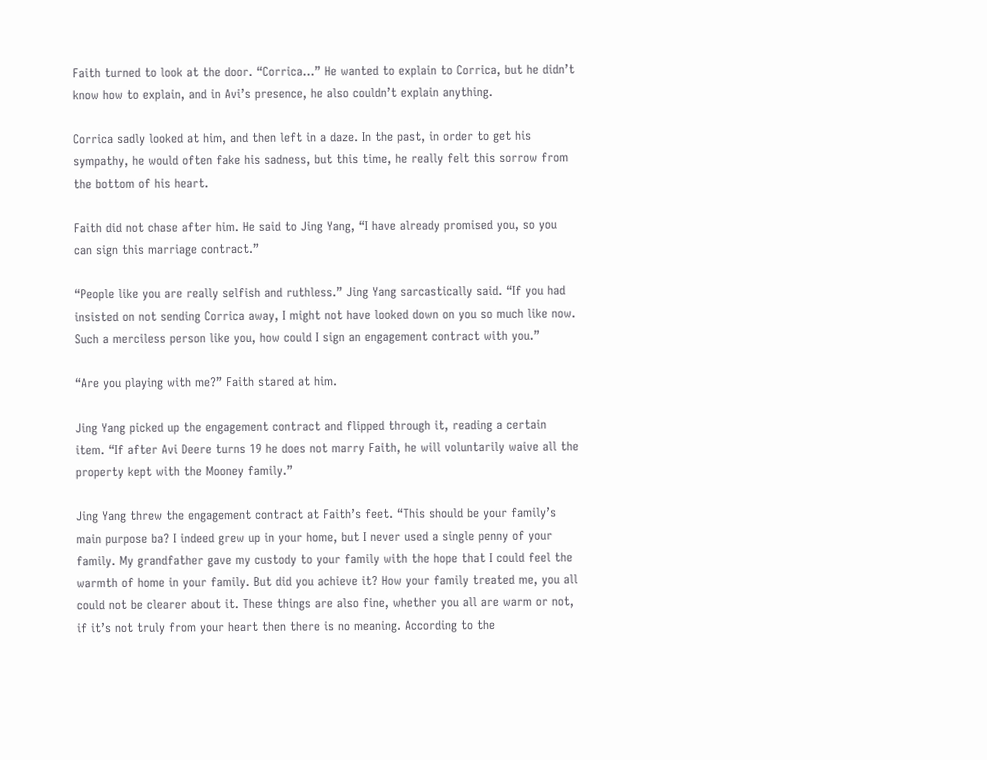Faith turned to look at the door. “Corrica…” He wanted to explain to Corrica, but he didn’t know how to explain, and in Avi’s presence, he also couldn’t explain anything.

Corrica sadly looked at him, and then left in a daze. In the past, in order to get his sympathy, he would often fake his sadness, but this time, he really felt this sorrow from the bottom of his heart.

Faith did not chase after him. He said to Jing Yang, “I have already promised you, so you can sign this marriage contract.”

“People like you are really selfish and ruthless.” Jing Yang sarcastically said. “If you had insisted on not sending Corrica away, I might not have looked down on you so much like now. Such a merciless person like you, how could I sign an engagement contract with you.”

“Are you playing with me?” Faith stared at him.

Jing Yang picked up the engagement contract and flipped through it, reading a certain item. “If after Avi Deere turns 19 he does not marry Faith, he will voluntarily waive all the property kept with the Mooney family.”

Jing Yang threw the engagement contract at Faith’s feet. “This should be your family’s main purpose ba? I indeed grew up in your home, but I never used a single penny of your family. My grandfather gave my custody to your family with the hope that I could feel the warmth of home in your family. But did you achieve it? How your family treated me, you all could not be clearer about it. These things are also fine, whether you all are warm or not, if it’s not truly from your heart then there is no meaning. According to the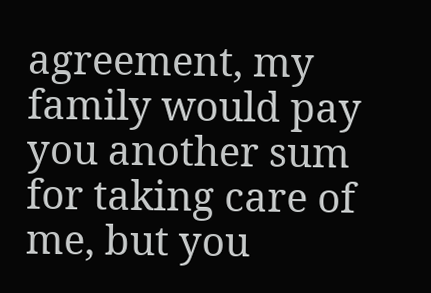agreement, my family would pay you another sum for taking care of me, but you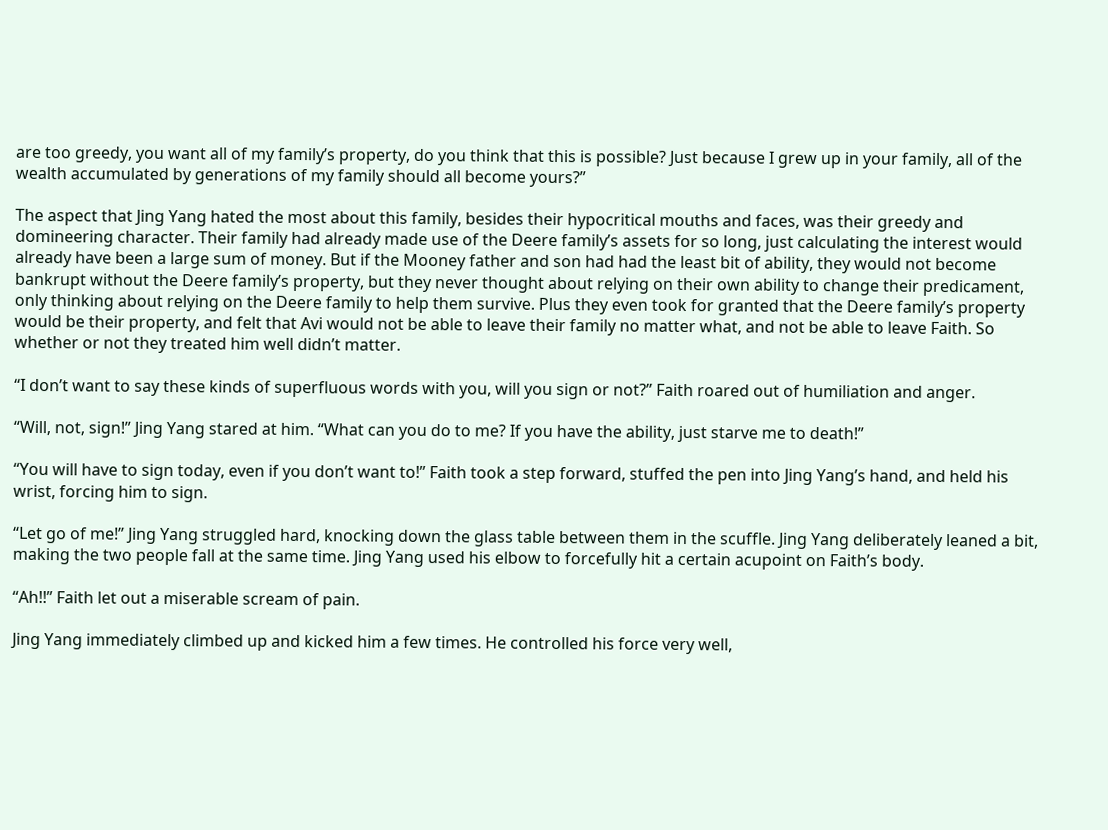are too greedy, you want all of my family’s property, do you think that this is possible? Just because I grew up in your family, all of the wealth accumulated by generations of my family should all become yours?”

The aspect that Jing Yang hated the most about this family, besides their hypocritical mouths and faces, was their greedy and domineering character. Their family had already made use of the Deere family’s assets for so long, just calculating the interest would already have been a large sum of money. But if the Mooney father and son had had the least bit of ability, they would not become bankrupt without the Deere family’s property, but they never thought about relying on their own ability to change their predicament, only thinking about relying on the Deere family to help them survive. Plus they even took for granted that the Deere family’s property would be their property, and felt that Avi would not be able to leave their family no matter what, and not be able to leave Faith. So whether or not they treated him well didn’t matter.

“I don’t want to say these kinds of superfluous words with you, will you sign or not?” Faith roared out of humiliation and anger.

“Will, not, sign!” Jing Yang stared at him. “What can you do to me? If you have the ability, just starve me to death!”

“You will have to sign today, even if you don’t want to!” Faith took a step forward, stuffed the pen into Jing Yang’s hand, and held his wrist, forcing him to sign.

“Let go of me!” Jing Yang struggled hard, knocking down the glass table between them in the scuffle. Jing Yang deliberately leaned a bit, making the two people fall at the same time. Jing Yang used his elbow to forcefully hit a certain acupoint on Faith’s body.

“Ah!!” Faith let out a miserable scream of pain.

Jing Yang immediately climbed up and kicked him a few times. He controlled his force very well,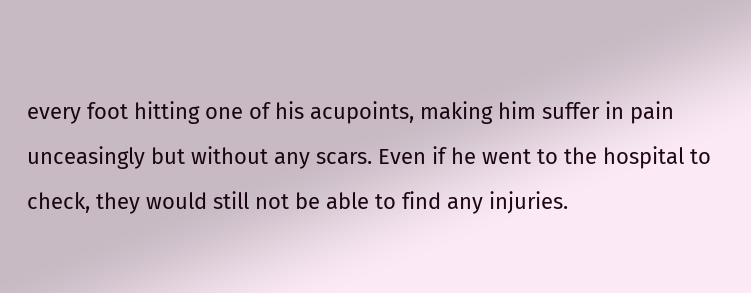every foot hitting one of his acupoints, making him suffer in pain unceasingly but without any scars. Even if he went to the hospital to check, they would still not be able to find any injuries.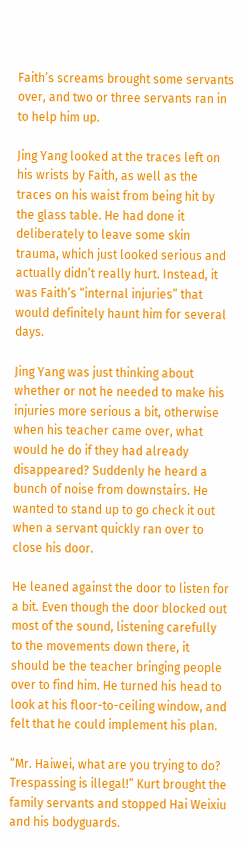Faith’s screams brought some servants over, and two or three servants ran in to help him up.

Jing Yang looked at the traces left on his wrists by Faith, as well as the traces on his waist from being hit by the glass table. He had done it deliberately to leave some skin trauma, which just looked serious and actually didn’t really hurt. Instead, it was Faith’s “internal injuries” that would definitely haunt him for several days.

Jing Yang was just thinking about whether or not he needed to make his injuries more serious a bit, otherwise when his teacher came over, what would he do if they had already disappeared? Suddenly he heard a bunch of noise from downstairs. He wanted to stand up to go check it out when a servant quickly ran over to close his door.

He leaned against the door to listen for a bit. Even though the door blocked out most of the sound, listening carefully to the movements down there, it should be the teacher bringing people over to find him. He turned his head to look at his floor-to-ceiling window, and felt that he could implement his plan.

“Mr. Haiwei, what are you trying to do? Trespassing is illegal!” Kurt brought the family servants and stopped Hai Weixiu and his bodyguards.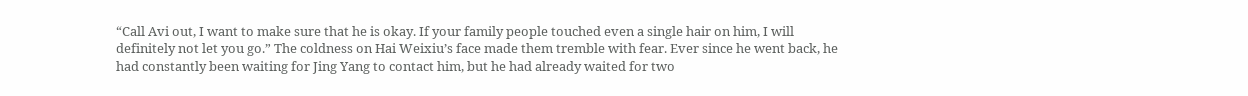“Call Avi out, I want to make sure that he is okay. If your family people touched even a single hair on him, I will definitely not let you go.” The coldness on Hai Weixiu’s face made them tremble with fear. Ever since he went back, he had constantly been waiting for Jing Yang to contact him, but he had already waited for two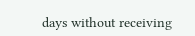days without receiving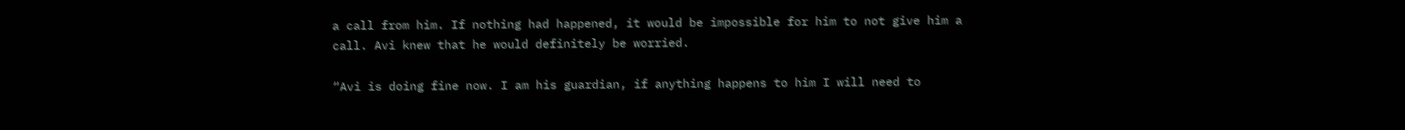a call from him. If nothing had happened, it would be impossible for him to not give him a call. Avi knew that he would definitely be worried.

“Avi is doing fine now. I am his guardian, if anything happens to him I will need to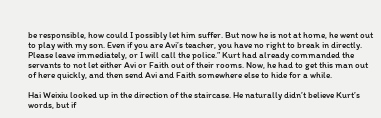be responsible, how could I possibly let him suffer. But now he is not at home, he went out to play with my son. Even if you are Avi’s teacher, you have no right to break in directly. Please leave immediately, or I will call the police.” Kurt had already commanded the servants to not let either Avi or Faith out of their rooms. Now, he had to get this man out of here quickly, and then send Avi and Faith somewhere else to hide for a while.

Hai Weixiu looked up in the direction of the staircase. He naturally didn’t believe Kurt’s words, but if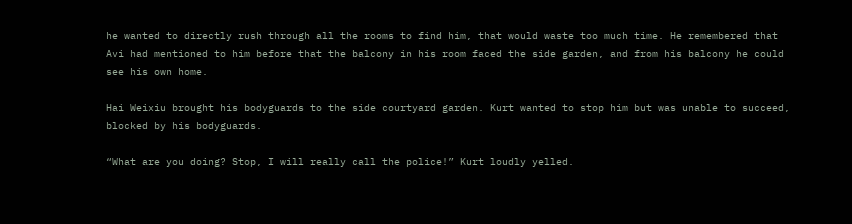he wanted to directly rush through all the rooms to find him, that would waste too much time. He remembered that Avi had mentioned to him before that the balcony in his room faced the side garden, and from his balcony he could see his own home.

Hai Weixiu brought his bodyguards to the side courtyard garden. Kurt wanted to stop him but was unable to succeed, blocked by his bodyguards.

“What are you doing? Stop, I will really call the police!” Kurt loudly yelled.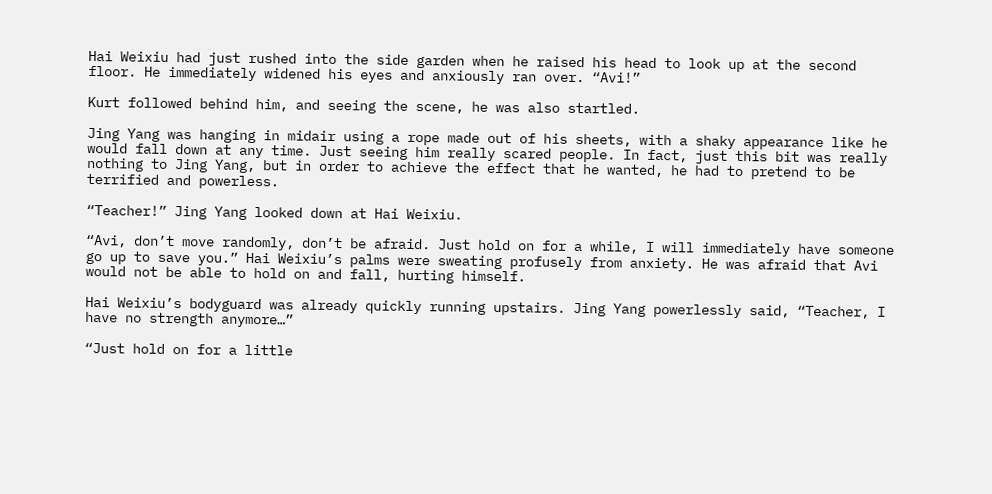Hai Weixiu had just rushed into the side garden when he raised his head to look up at the second floor. He immediately widened his eyes and anxiously ran over. “Avi!”

Kurt followed behind him, and seeing the scene, he was also startled.

Jing Yang was hanging in midair using a rope made out of his sheets, with a shaky appearance like he would fall down at any time. Just seeing him really scared people. In fact, just this bit was really nothing to Jing Yang, but in order to achieve the effect that he wanted, he had to pretend to be terrified and powerless.

“Teacher!” Jing Yang looked down at Hai Weixiu.

“Avi, don’t move randomly, don’t be afraid. Just hold on for a while, I will immediately have someone go up to save you.” Hai Weixiu’s palms were sweating profusely from anxiety. He was afraid that Avi would not be able to hold on and fall, hurting himself.

Hai Weixiu’s bodyguard was already quickly running upstairs. Jing Yang powerlessly said, “Teacher, I have no strength anymore…”

“Just hold on for a little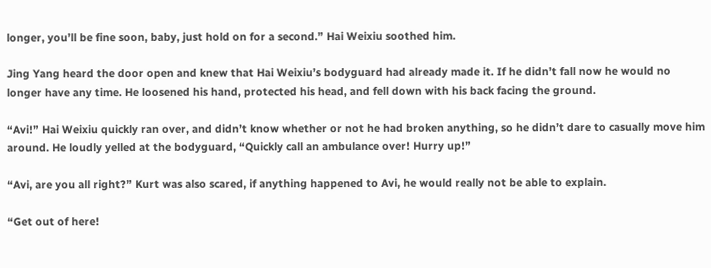longer, you’ll be fine soon, baby, just hold on for a second.” Hai Weixiu soothed him.

Jing Yang heard the door open and knew that Hai Weixiu’s bodyguard had already made it. If he didn’t fall now he would no longer have any time. He loosened his hand, protected his head, and fell down with his back facing the ground.

“Avi!” Hai Weixiu quickly ran over, and didn’t know whether or not he had broken anything, so he didn’t dare to casually move him around. He loudly yelled at the bodyguard, “Quickly call an ambulance over! Hurry up!”

“Avi, are you all right?” Kurt was also scared, if anything happened to Avi, he would really not be able to explain.

“Get out of here!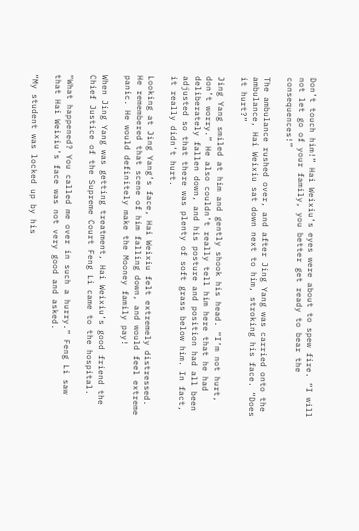Don’t touch him!” Hai Weixiu’s eyes were about to spew fire. “I will not let go of your family, you better get ready to bear the consequences!”

The ambulance rushed over, and after Jing Yang was carried onto the ambulance, Hai Weixiu sat down next to him, stroking his face. “Does it hurt?”

Jing Yang smiled at him and gently shook his head. “I’m not hurt, don’t worry.” He also couldn’t really tell him here that he had deliberately fallen down, and his posture and position had all been adjusted so that there was plenty of soft grass below him. In fact, it really didn’t hurt.

Looking at Jing Yang’s face, Hai Weixiu felt extremely distressed. He remembered that scene of him falling down, and would feel extreme panic. He would definitely make the Mooney family pay!

When Jing Yang was getting treatment, Hai Weixiu’s good friend the Chief Justice of the Supreme Court Feng Li came to the hospital.

“What happened? You called me over in such a hurry.” Feng Li saw that Hai Weixiu’s face was not very good and asked.

“My student was locked up by his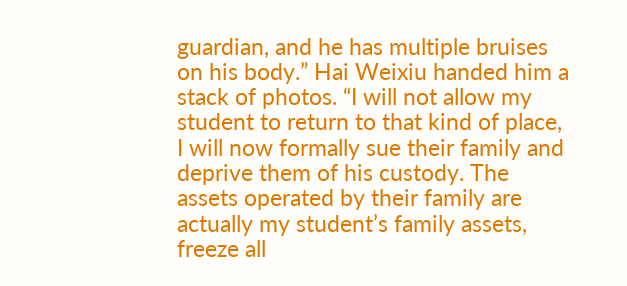guardian, and he has multiple bruises on his body.” Hai Weixiu handed him a stack of photos. “I will not allow my student to return to that kind of place, I will now formally sue their family and deprive them of his custody. The assets operated by their family are actually my student’s family assets, freeze all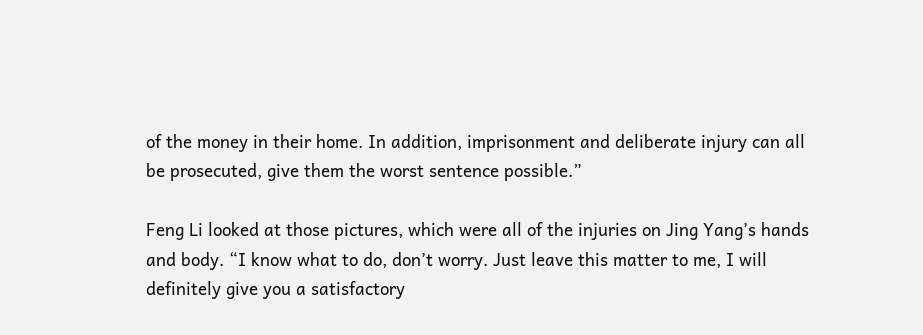of the money in their home. In addition, imprisonment and deliberate injury can all be prosecuted, give them the worst sentence possible.”

Feng Li looked at those pictures, which were all of the injuries on Jing Yang’s hands and body. “I know what to do, don’t worry. Just leave this matter to me, I will definitely give you a satisfactory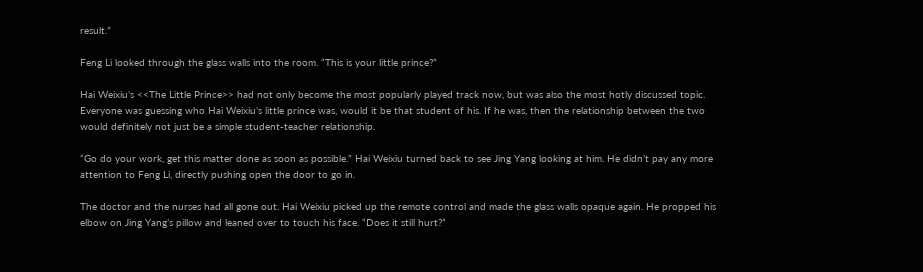result.”

Feng Li looked through the glass walls into the room. “This is your little prince?”

Hai Weixiu’s <<The Little Prince>> had not only become the most popularly played track now, but was also the most hotly discussed topic. Everyone was guessing who Hai Weixiu’s little prince was, would it be that student of his. If he was, then the relationship between the two would definitely not just be a simple student-teacher relationship.

“Go do your work, get this matter done as soon as possible.” Hai Weixiu turned back to see Jing Yang looking at him. He didn’t pay any more attention to Feng Li, directly pushing open the door to go in.

The doctor and the nurses had all gone out. Hai Weixiu picked up the remote control and made the glass walls opaque again. He propped his elbow on Jing Yang’s pillow and leaned over to touch his face. “Does it still hurt?”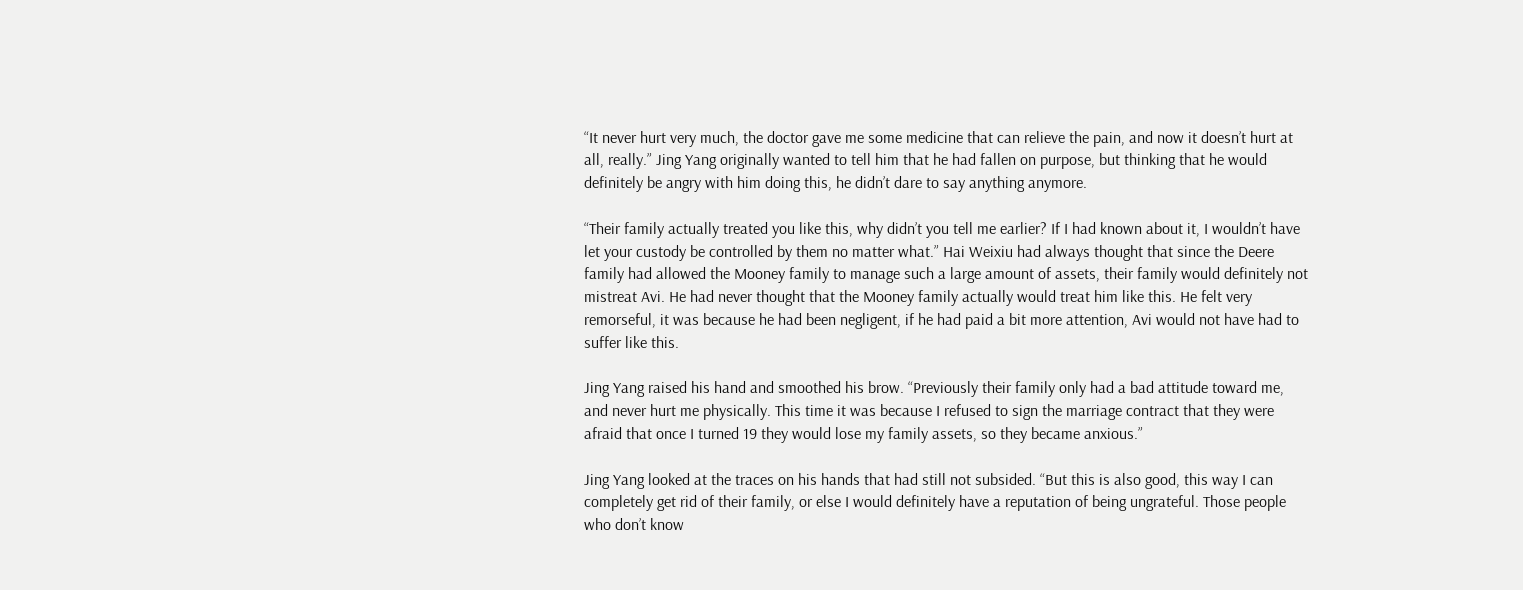“It never hurt very much, the doctor gave me some medicine that can relieve the pain, and now it doesn’t hurt at all, really.” Jing Yang originally wanted to tell him that he had fallen on purpose, but thinking that he would definitely be angry with him doing this, he didn’t dare to say anything anymore.

“Their family actually treated you like this, why didn’t you tell me earlier? If I had known about it, I wouldn’t have let your custody be controlled by them no matter what.” Hai Weixiu had always thought that since the Deere family had allowed the Mooney family to manage such a large amount of assets, their family would definitely not mistreat Avi. He had never thought that the Mooney family actually would treat him like this. He felt very remorseful, it was because he had been negligent, if he had paid a bit more attention, Avi would not have had to suffer like this.

Jing Yang raised his hand and smoothed his brow. “Previously their family only had a bad attitude toward me, and never hurt me physically. This time it was because I refused to sign the marriage contract that they were afraid that once I turned 19 they would lose my family assets, so they became anxious.”

Jing Yang looked at the traces on his hands that had still not subsided. “But this is also good, this way I can completely get rid of their family, or else I would definitely have a reputation of being ungrateful. Those people who don’t know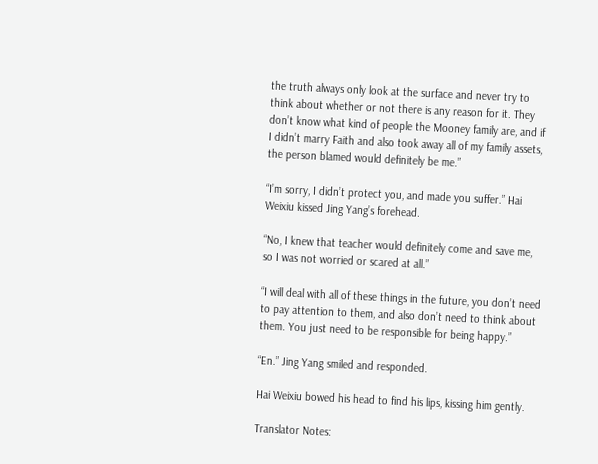the truth always only look at the surface and never try to think about whether or not there is any reason for it. They don’t know what kind of people the Mooney family are, and if I didn’t marry Faith and also took away all of my family assets, the person blamed would definitely be me.”

“I’m sorry, I didn’t protect you, and made you suffer.” Hai Weixiu kissed Jing Yang’s forehead.

“No, I knew that teacher would definitely come and save me, so I was not worried or scared at all.”

“I will deal with all of these things in the future, you don’t need to pay attention to them, and also don’t need to think about them. You just need to be responsible for being happy.”

“En.” Jing Yang smiled and responded.

Hai Weixiu bowed his head to find his lips, kissing him gently.

Translator Notes: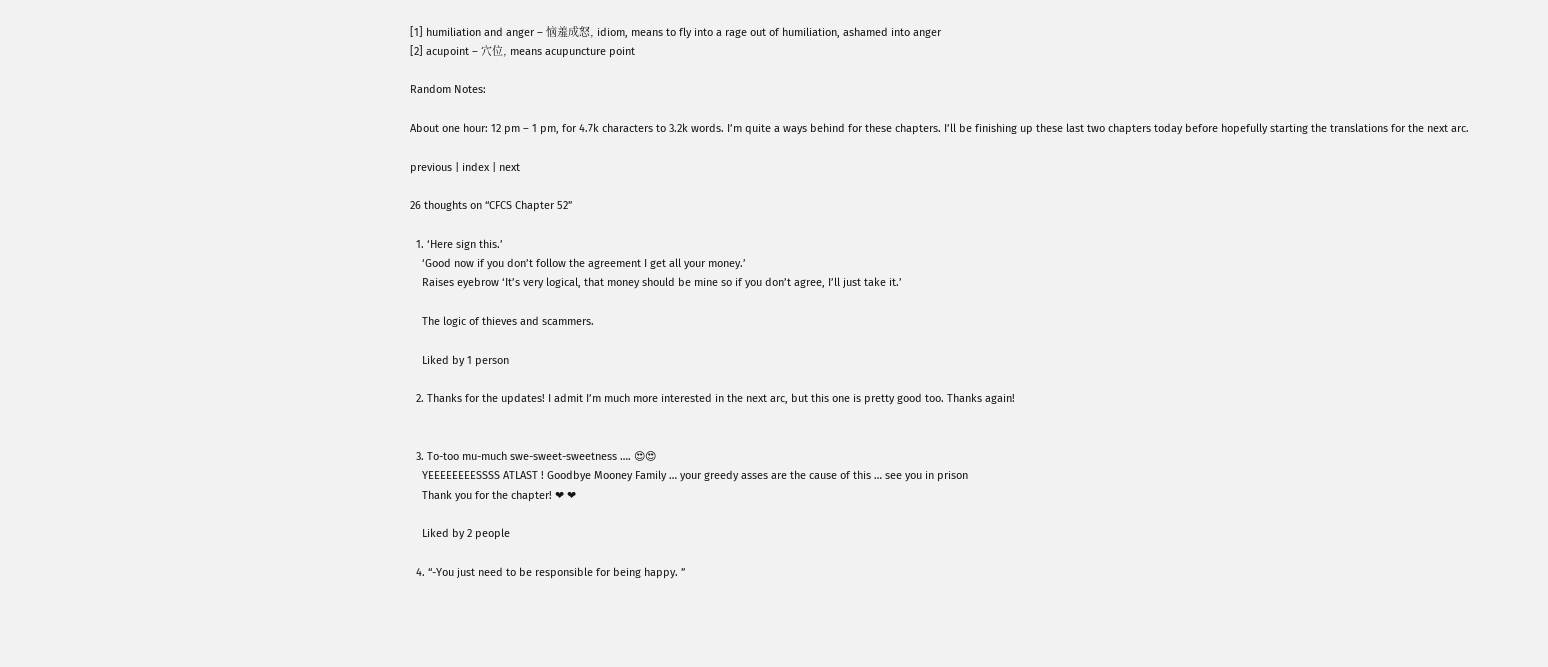[1] humiliation and anger – 恼羞成怒, idiom, means to fly into a rage out of humiliation, ashamed into anger
[2] acupoint – 穴位, means acupuncture point

Random Notes:

About one hour: 12 pm – 1 pm, for 4.7k characters to 3.2k words. I’m quite a ways behind for these chapters. I’ll be finishing up these last two chapters today before hopefully starting the translations for the next arc.

previous | index | next

26 thoughts on “CFCS Chapter 52”

  1. ‘Here sign this.’
    ‘Good now if you don’t follow the agreement I get all your money.’
    Raises eyebrow ‘It’s very logical, that money should be mine so if you don’t agree, I’ll just take it.’

    The logic of thieves and scammers.

    Liked by 1 person

  2. Thanks for the updates! I admit I’m much more interested in the next arc, but this one is pretty good too. Thanks again!


  3. To-too mu-much swe-sweet-sweetness …. 😍😍
    YEEEEEEEESSSS ATLAST ! Goodbye Mooney Family … your greedy asses are the cause of this … see you in prison
    Thank you for the chapter! ❤ ❤

    Liked by 2 people

  4. “-You just need to be responsible for being happy. ”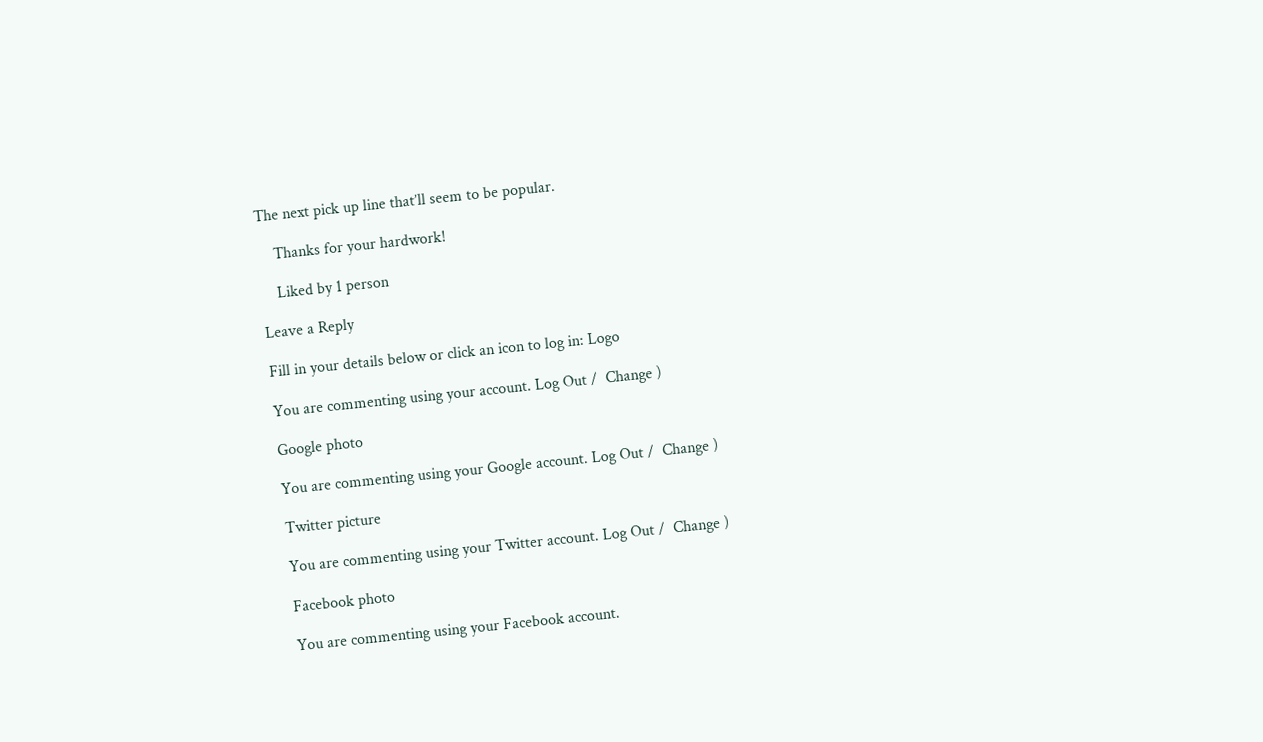The next pick up line that’ll seem to be popular.

    Thanks for your hardwork!

    Liked by 1 person

Leave a Reply

Fill in your details below or click an icon to log in: Logo

You are commenting using your account. Log Out /  Change )

Google photo

You are commenting using your Google account. Log Out /  Change )

Twitter picture

You are commenting using your Twitter account. Log Out /  Change )

Facebook photo

You are commenting using your Facebook account.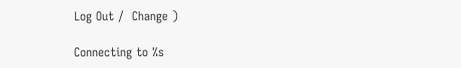Log Out /  Change )

Connecting to %s